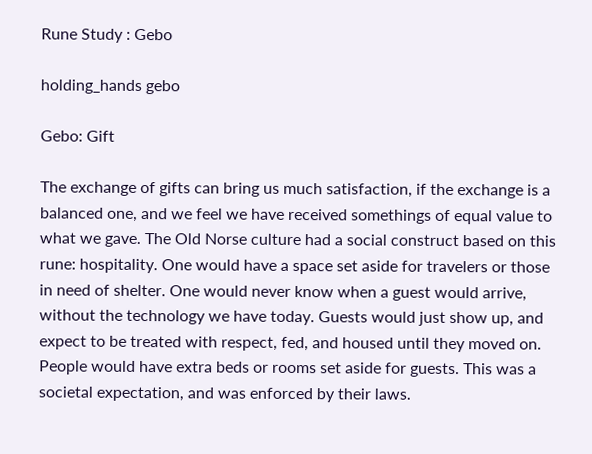Rune Study : Gebo

holding_hands gebo

Gebo: Gift

The exchange of gifts can bring us much satisfaction, if the exchange is a balanced one, and we feel we have received somethings of equal value to what we gave. The Old Norse culture had a social construct based on this rune: hospitality. One would have a space set aside for travelers or those in need of shelter. One would never know when a guest would arrive, without the technology we have today. Guests would just show up, and expect to be treated with respect, fed, and housed until they moved on. People would have extra beds or rooms set aside for guests. This was a societal expectation, and was enforced by their laws.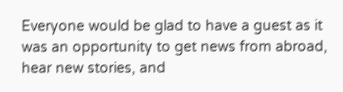Everyone would be glad to have a guest as it was an opportunity to get news from abroad, hear new stories, and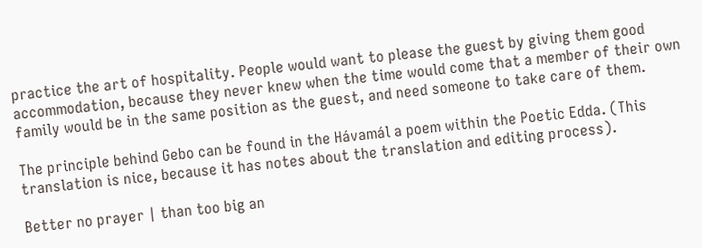practice the art of hospitality. People would want to please the guest by giving them good accommodation, because they never knew when the time would come that a member of their own family would be in the same position as the guest, and need someone to take care of them.

The principle behind Gebo can be found in the Hávamál a poem within the Poetic Edda. (This translation is nice, because it has notes about the translation and editing process).

Better no prayer | than too big an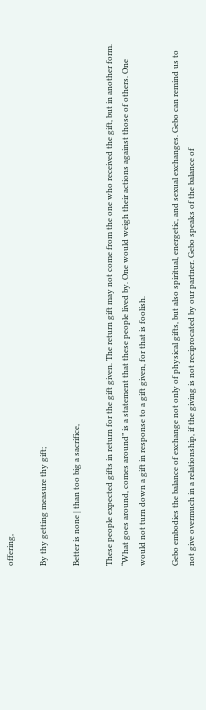offering,

By thy getting measure thy gift;

Better is none | than too big a sacrifice,

These people expected gifts in return for the gift given. The return gift may not come from the one who received the gift, but in another form. “What goes around, comes around” is a statement that these people lived by. One would weigh their actions against those of others. One would not turn down a gift in response to a gift given, for that is foolish.

Gebo embodies the balance of exchange not only of physical gifts, but also spiritual, energetic, and sexual exchanges. Gebo can remind us to not give overmuch in a relationship, if the giving is not reciprocated by our partner. Gebo speaks of the balance of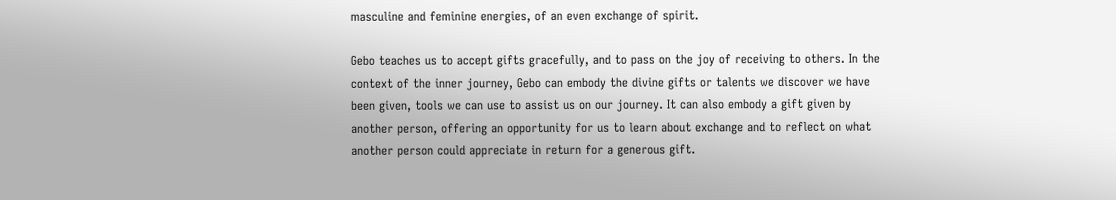masculine and feminine energies, of an even exchange of spirit.

Gebo teaches us to accept gifts gracefully, and to pass on the joy of receiving to others. In the context of the inner journey, Gebo can embody the divine gifts or talents we discover we have been given, tools we can use to assist us on our journey. It can also embody a gift given by another person, offering an opportunity for us to learn about exchange and to reflect on what another person could appreciate in return for a generous gift.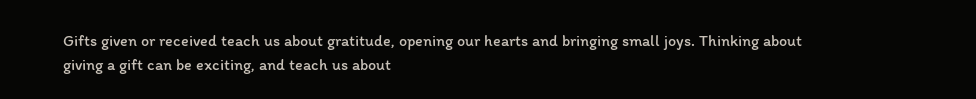Gifts given or received teach us about gratitude, opening our hearts and bringing small joys. Thinking about giving a gift can be exciting, and teach us about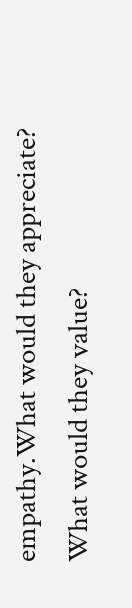empathy.What would they appreciate? What would they value?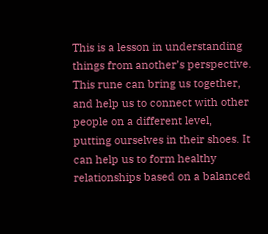This is a lesson in understanding things from another’s perspective. This rune can bring us together, and help us to connect with other people on a different level, putting ourselves in their shoes. It can help us to form healthy relationships based on a balanced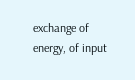exchange of energy, of input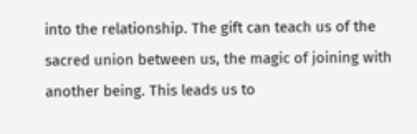into the relationship. The gift can teach us of the sacred union between us, the magic of joining with another being. This leads us to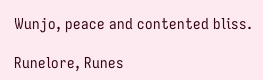Wunjo, peace and contented bliss.

Runelore, Runes